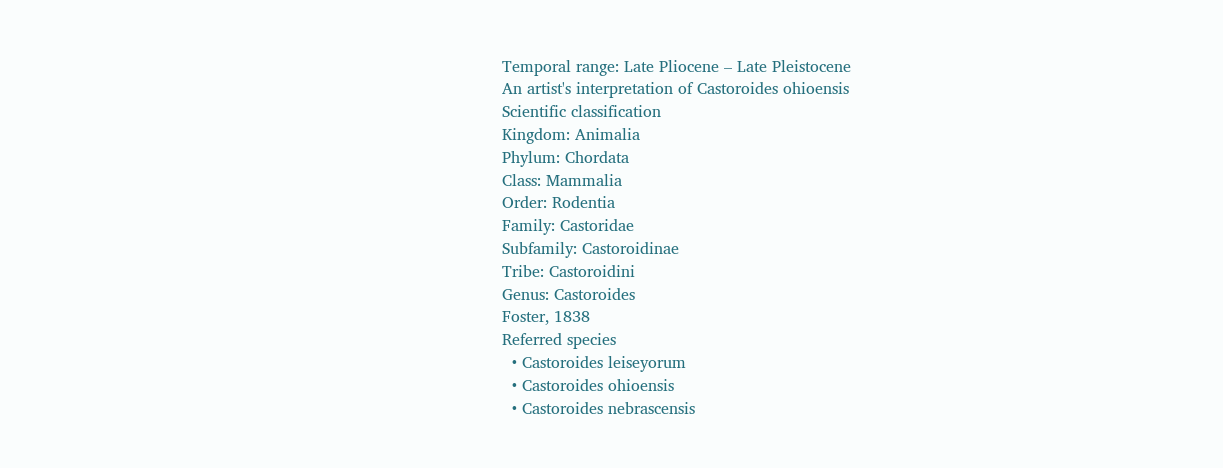Temporal range: Late Pliocene – Late Pleistocene
An artist's interpretation of Castoroides ohioensis
Scientific classification
Kingdom: Animalia
Phylum: Chordata
Class: Mammalia
Order: Rodentia
Family: Castoridae
Subfamily: Castoroidinae
Tribe: Castoroidini
Genus: Castoroides
Foster, 1838
Referred species
  • Castoroides leiseyorum
  • Castoroides ohioensis
  • Castoroides nebrascensis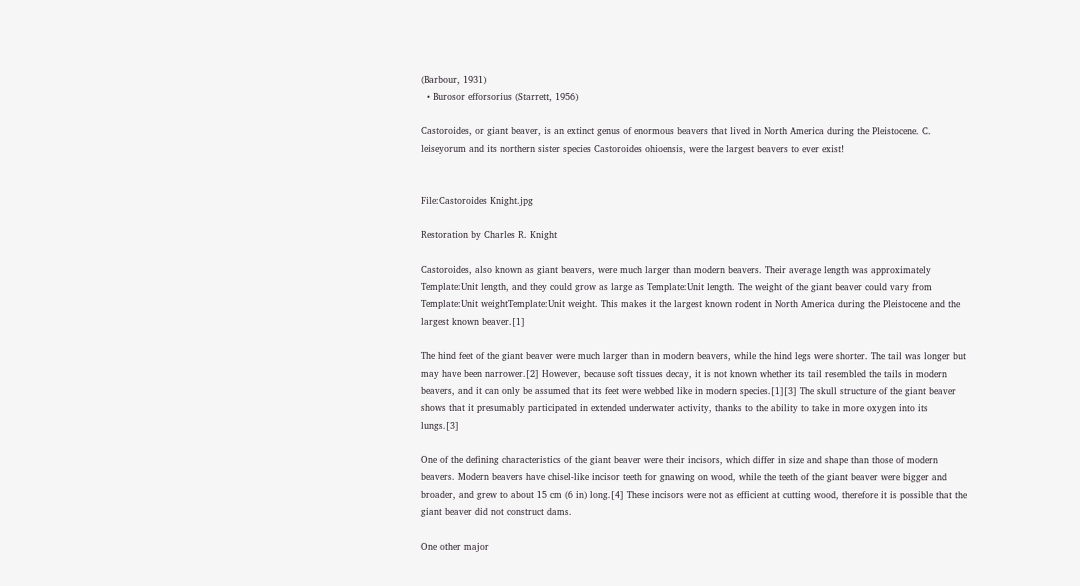(Barbour, 1931)
  • Burosor efforsorius (Starrett, 1956)

Castoroides, or giant beaver, is an extinct genus of enormous beavers that lived in North America during the Pleistocene. C. leiseyorum and its northern sister species Castoroides ohioensis, were the largest beavers to ever exist!


File:Castoroides Knight.jpg

Restoration by Charles R. Knight

Castoroides, also known as giant beavers, were much larger than modern beavers. Their average length was approximately Template:Unit length, and they could grow as large as Template:Unit length. The weight of the giant beaver could vary from Template:Unit weightTemplate:Unit weight. This makes it the largest known rodent in North America during the Pleistocene and the largest known beaver.[1]

The hind feet of the giant beaver were much larger than in modern beavers, while the hind legs were shorter. The tail was longer but may have been narrower.[2] However, because soft tissues decay, it is not known whether its tail resembled the tails in modern beavers, and it can only be assumed that its feet were webbed like in modern species.[1][3] The skull structure of the giant beaver shows that it presumably participated in extended underwater activity, thanks to the ability to take in more oxygen into its lungs.[3]

One of the defining characteristics of the giant beaver were their incisors, which differ in size and shape than those of modern beavers. Modern beavers have chisel-like incisor teeth for gnawing on wood, while the teeth of the giant beaver were bigger and broader, and grew to about 15 cm (6 in) long.[4] These incisors were not as efficient at cutting wood, therefore it is possible that the giant beaver did not construct dams.

One other major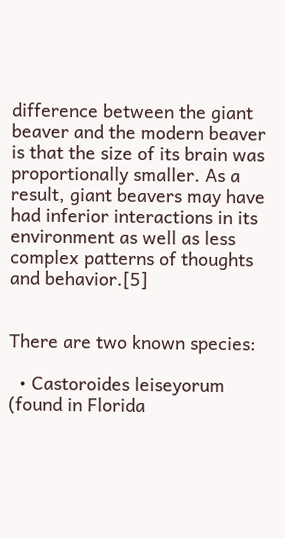difference between the giant beaver and the modern beaver is that the size of its brain was proportionally smaller. As a result, giant beavers may have had inferior interactions in its environment as well as less complex patterns of thoughts and behavior.[5]


There are two known species:

  • Castoroides leiseyorum (found in Florida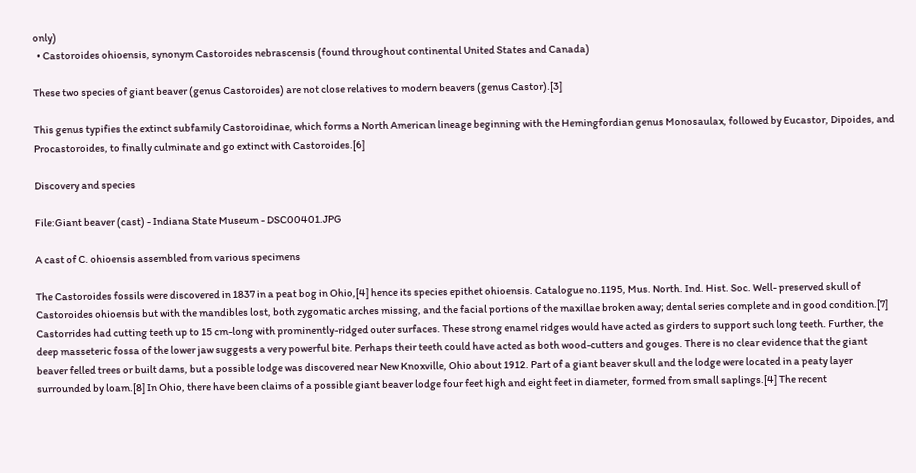only)
  • Castoroides ohioensis, synonym Castoroides nebrascensis (found throughout continental United States and Canada)

These two species of giant beaver (genus Castoroides) are not close relatives to modern beavers (genus Castor).[3]

This genus typifies the extinct subfamily Castoroidinae, which forms a North American lineage beginning with the Hemingfordian genus Monosaulax, followed by Eucastor, Dipoides, and Procastoroides, to finally culminate and go extinct with Castoroides.[6]

Discovery and species

File:Giant beaver (cast) - Indiana State Museum - DSC00401.JPG

A cast of C. ohioensis assembled from various specimens

The Castoroides fossils were discovered in 1837 in a peat bog in Ohio,[4] hence its species epithet ohioensis. Catalogue no.1195, Mus. North. Ind. Hist. Soc. Well- preserved skull of Castoroides ohioensis but with the mandibles lost, both zygomatic arches missing, and the facial portions of the maxillae broken away; dental series complete and in good condition.[7] Castorrides had cutting teeth up to 15 cm-long with prominently-ridged outer surfaces. These strong enamel ridges would have acted as girders to support such long teeth. Further, the deep masseteric fossa of the lower jaw suggests a very powerful bite. Perhaps their teeth could have acted as both wood-cutters and gouges. There is no clear evidence that the giant beaver felled trees or built dams, but a possible lodge was discovered near New Knoxville, Ohio about 1912. Part of a giant beaver skull and the lodge were located in a peaty layer surrounded by loam.[8] In Ohio, there have been claims of a possible giant beaver lodge four feet high and eight feet in diameter, formed from small saplings.[4] The recent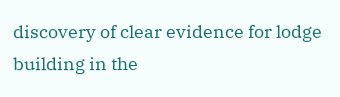discovery of clear evidence for lodge building in the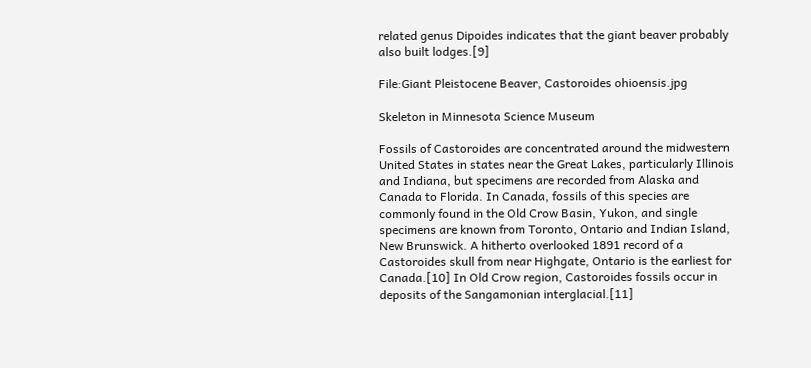related genus Dipoides indicates that the giant beaver probably also built lodges.[9]

File:Giant Pleistocene Beaver, Castoroides ohioensis.jpg

Skeleton in Minnesota Science Museum

Fossils of Castoroides are concentrated around the midwestern United States in states near the Great Lakes, particularly Illinois and Indiana, but specimens are recorded from Alaska and Canada to Florida. In Canada, fossils of this species are commonly found in the Old Crow Basin, Yukon, and single specimens are known from Toronto, Ontario and Indian Island, New Brunswick. A hitherto overlooked 1891 record of a Castoroides skull from near Highgate, Ontario is the earliest for Canada.[10] In Old Crow region, Castoroides fossils occur in deposits of the Sangamonian interglacial.[11]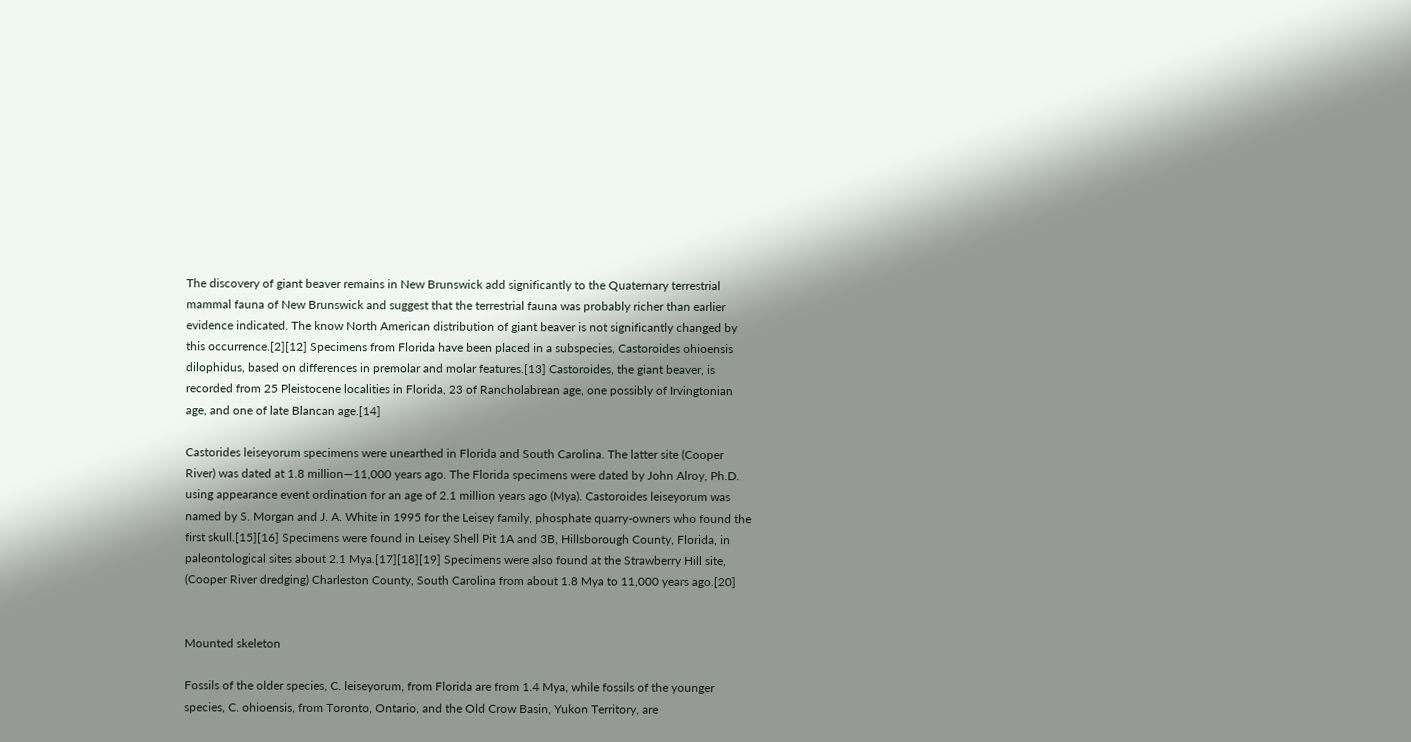The discovery of giant beaver remains in New Brunswick add significantly to the Quaternary terrestrial mammal fauna of New Brunswick and suggest that the terrestrial fauna was probably richer than earlier evidence indicated. The know North American distribution of giant beaver is not significantly changed by this occurrence.[2][12] Specimens from Florida have been placed in a subspecies, Castoroides ohioensis dilophidus, based on differences in premolar and molar features.[13] Castoroides, the giant beaver, is recorded from 25 Pleistocene localities in Florida, 23 of Rancholabrean age, one possibly of Irvingtonian age, and one of late Blancan age.[14]

Castorides leiseyorum specimens were unearthed in Florida and South Carolina. The latter site (Cooper River) was dated at 1.8 million—11,000 years ago. The Florida specimens were dated by John Alroy, Ph.D. using appearance event ordination for an age of 2.1 million years ago (Mya). Castoroides leiseyorum was named by S. Morgan and J. A. White in 1995 for the Leisey family, phosphate quarry-owners who found the first skull.[15][16] Specimens were found in Leisey Shell Pit 1A and 3B, Hillsborough County, Florida, in paleontological sites about 2.1 Mya.[17][18][19] Specimens were also found at the Strawberry Hill site, (Cooper River dredging) Charleston County, South Carolina from about 1.8 Mya to 11,000 years ago.[20]


Mounted skeleton

Fossils of the older species, C. leiseyorum, from Florida are from 1.4 Mya, while fossils of the younger species, C. ohioensis, from Toronto, Ontario, and the Old Crow Basin, Yukon Territory, are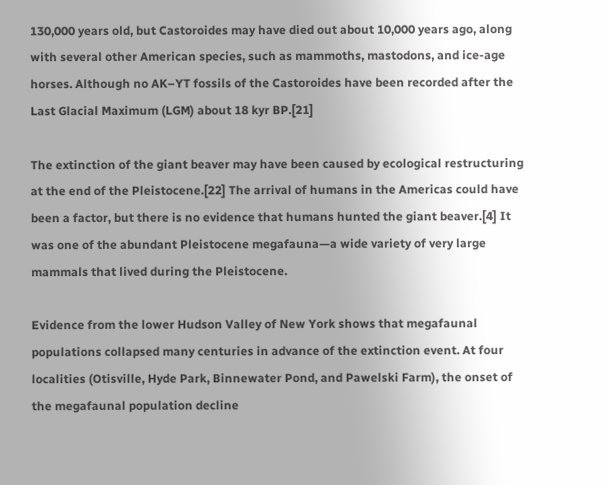130,000 years old, but Castoroides may have died out about 10,000 years ago, along with several other American species, such as mammoths, mastodons, and ice-age horses. Although no AK–YT fossils of the Castoroides have been recorded after the Last Glacial Maximum (LGM) about 18 kyr BP.[21]

The extinction of the giant beaver may have been caused by ecological restructuring at the end of the Pleistocene.[22] The arrival of humans in the Americas could have been a factor, but there is no evidence that humans hunted the giant beaver.[4] It was one of the abundant Pleistocene megafauna—a wide variety of very large mammals that lived during the Pleistocene.

Evidence from the lower Hudson Valley of New York shows that megafaunal populations collapsed many centuries in advance of the extinction event. At four localities (Otisville, Hyde Park, Binnewater Pond, and Pawelski Farm), the onset of the megafaunal population decline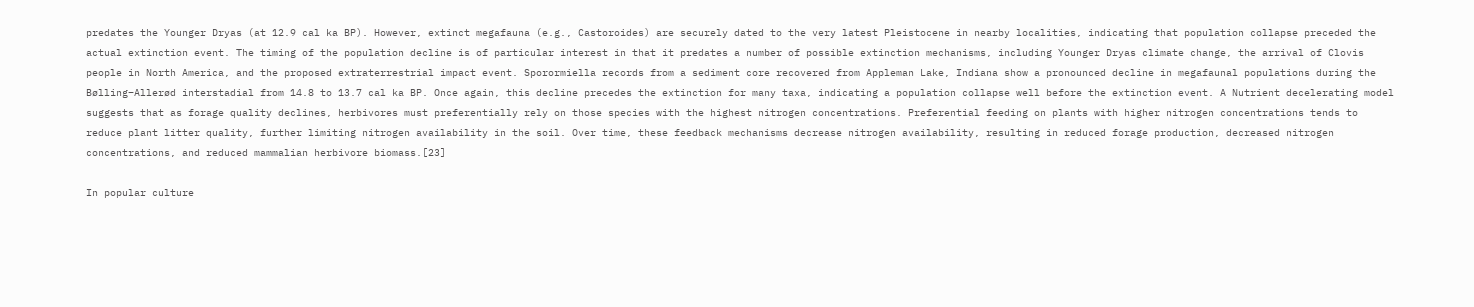predates the Younger Dryas (at 12.9 cal ka BP). However, extinct megafauna (e.g., Castoroides) are securely dated to the very latest Pleistocene in nearby localities, indicating that population collapse preceded the actual extinction event. The timing of the population decline is of particular interest in that it predates a number of possible extinction mechanisms, including Younger Dryas climate change, the arrival of Clovis people in North America, and the proposed extraterrestrial impact event. Sporormiella records from a sediment core recovered from Appleman Lake, Indiana show a pronounced decline in megafaunal populations during the Bølling–Allerød interstadial from 14.8 to 13.7 cal ka BP. Once again, this decline precedes the extinction for many taxa, indicating a population collapse well before the extinction event. A Nutrient decelerating model suggests that as forage quality declines, herbivores must preferentially rely on those species with the highest nitrogen concentrations. Preferential feeding on plants with higher nitrogen concentrations tends to reduce plant litter quality, further limiting nitrogen availability in the soil. Over time, these feedback mechanisms decrease nitrogen availability, resulting in reduced forage production, decreased nitrogen concentrations, and reduced mammalian herbivore biomass.[23]

In popular culture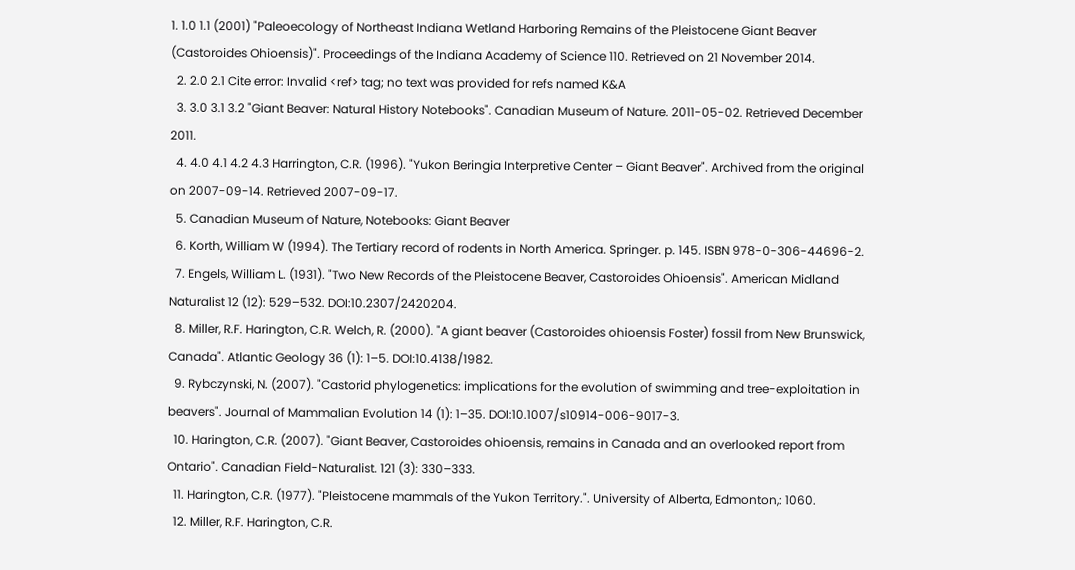1. 1.0 1.1 (2001) "Paleoecology of Northeast Indiana Wetland Harboring Remains of the Pleistocene Giant Beaver (Castoroides Ohioensis)". Proceedings of the Indiana Academy of Science 110. Retrieved on 21 November 2014.
  2. 2.0 2.1 Cite error: Invalid <ref> tag; no text was provided for refs named K&A
  3. 3.0 3.1 3.2 "Giant Beaver: Natural History Notebooks". Canadian Museum of Nature. 2011-05-02. Retrieved December 2011.
  4. 4.0 4.1 4.2 4.3 Harrington, C.R. (1996). "Yukon Beringia Interpretive Center – Giant Beaver". Archived from the original on 2007-09-14. Retrieved 2007-09-17.
  5. Canadian Museum of Nature, Notebooks: Giant Beaver
  6. Korth, William W (1994). The Tertiary record of rodents in North America. Springer. p. 145. ISBN 978-0-306-44696-2.
  7. Engels, William L. (1931). "Two New Records of the Pleistocene Beaver, Castoroides Ohioensis". American Midland Naturalist 12 (12): 529–532. DOI:10.2307/2420204.
  8. Miller, R.F. Harington, C.R. Welch, R. (2000). "A giant beaver (Castoroides ohioensis Foster) fossil from New Brunswick, Canada". Atlantic Geology 36 (1): 1–5. DOI:10.4138/1982.
  9. Rybczynski, N. (2007). "Castorid phylogenetics: implications for the evolution of swimming and tree-exploitation in beavers". Journal of Mammalian Evolution 14 (1): 1–35. DOI:10.1007/s10914-006-9017-3.
  10. Harington, C.R. (2007). "Giant Beaver, Castoroides ohioensis, remains in Canada and an overlooked report from Ontario". Canadian Field-Naturalist. 121 (3): 330–333.
  11. Harington, C.R. (1977). "Pleistocene mammals of the Yukon Territory.". University of Alberta, Edmonton,: 1060.
  12. Miller, R.F. Harington, C.R.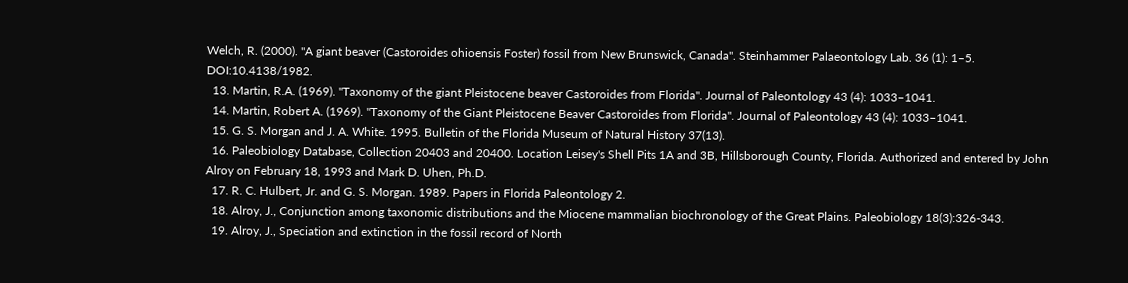Welch, R. (2000). "A giant beaver (Castoroides ohioensis Foster) fossil from New Brunswick, Canada". Steinhammer Palaeontology Lab. 36 (1): 1–5. DOI:10.4138/1982.
  13. Martin, R.A. (1969). "Taxonomy of the giant Pleistocene beaver Castoroides from Florida". Journal of Paleontology 43 (4): 1033–1041.
  14. Martin, Robert A. (1969). "Taxonomy of the Giant Pleistocene Beaver Castoroides from Florida". Journal of Paleontology 43 (4): 1033–1041.
  15. G. S. Morgan and J. A. White. 1995. Bulletin of the Florida Museum of Natural History 37(13).
  16. Paleobiology Database, Collection 20403 and 20400. Location Leisey's Shell Pits 1A and 3B, Hillsborough County, Florida. Authorized and entered by John Alroy on February 18, 1993 and Mark D. Uhen, Ph.D.
  17. R. C. Hulbert, Jr. and G. S. Morgan. 1989. Papers in Florida Paleontology 2.
  18. Alroy, J., Conjunction among taxonomic distributions and the Miocene mammalian biochronology of the Great Plains. Paleobiology 18(3):326-343.
  19. Alroy, J., Speciation and extinction in the fossil record of North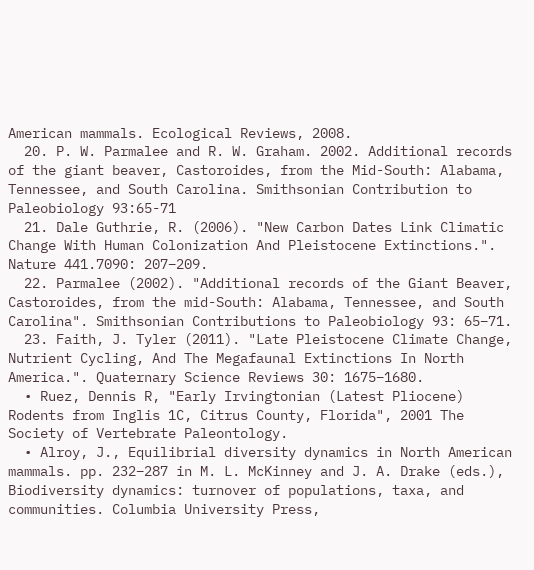American mammals. Ecological Reviews, 2008.
  20. P. W. Parmalee and R. W. Graham. 2002. Additional records of the giant beaver, Castoroides, from the Mid-South: Alabama, Tennessee, and South Carolina. Smithsonian Contribution to Paleobiology 93:65-71
  21. Dale Guthrie, R. (2006). "New Carbon Dates Link Climatic Change With Human Colonization And Pleistocene Extinctions.". Nature 441.7090: 207–209.
  22. Parmalee (2002). "Additional records of the Giant Beaver, Castoroides, from the mid-South: Alabama, Tennessee, and South Carolina". Smithsonian Contributions to Paleobiology 93: 65–71.
  23. Faith, J. Tyler (2011). "Late Pleistocene Climate Change, Nutrient Cycling, And The Megafaunal Extinctions In North America.". Quaternary Science Reviews 30: 1675–1680.
  • Ruez, Dennis R, "Early Irvingtonian (Latest Pliocene) Rodents from Inglis 1C, Citrus County, Florida", 2001 The Society of Vertebrate Paleontology.
  • Alroy, J., Equilibrial diversity dynamics in North American mammals. pp. 232–287 in M. L. McKinney and J. A. Drake (eds.), Biodiversity dynamics: turnover of populations, taxa, and communities. Columbia University Press,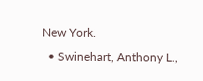New York.
  • Swinehart, Anthony L.,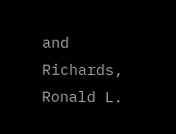and Richards, Ronald L.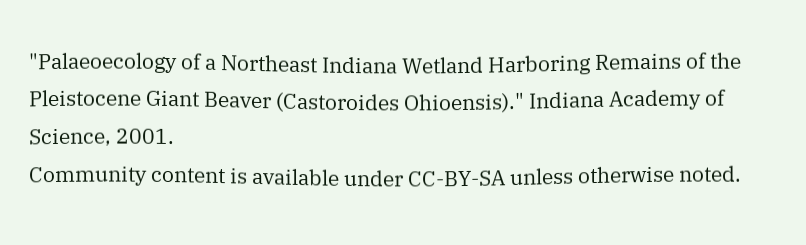"Palaeoecology of a Northeast Indiana Wetland Harboring Remains of the Pleistocene Giant Beaver (Castoroides Ohioensis)." Indiana Academy of Science, 2001.
Community content is available under CC-BY-SA unless otherwise noted.